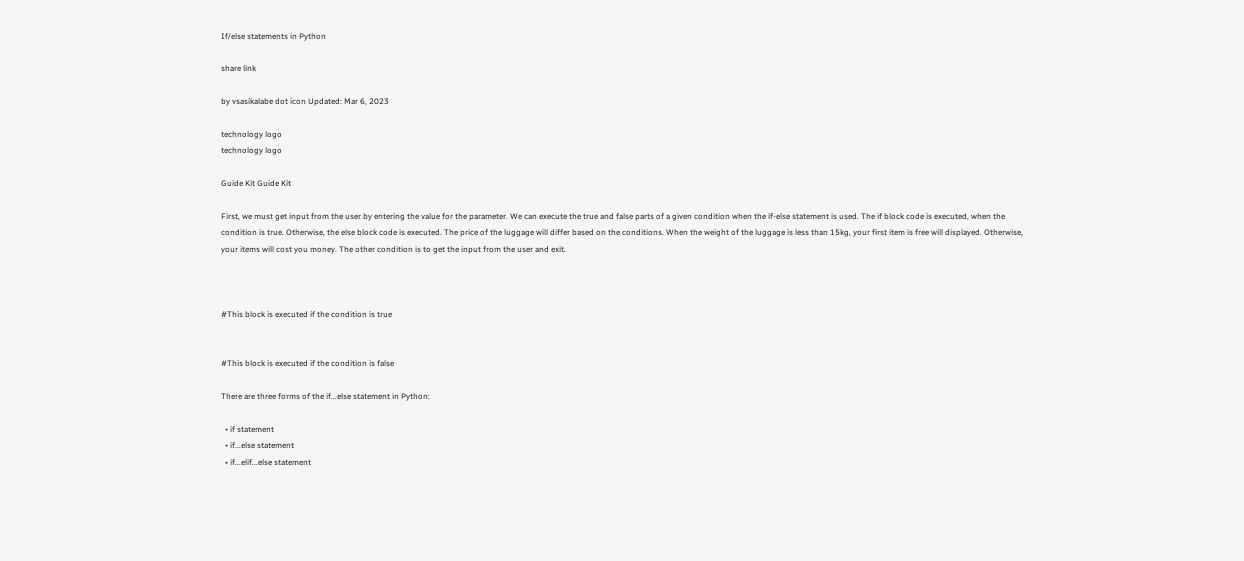If/else statements in Python

share link

by vsasikalabe dot icon Updated: Mar 6, 2023

technology logo
technology logo

Guide Kit Guide Kit

First, we must get input from the user by entering the value for the parameter. We can execute the true and false parts of a given condition when the if-else statement is used. The if block code is executed, when the condition is true. Otherwise, the else block code is executed. The price of the luggage will differ based on the conditions. When the weight of the luggage is less than 15kg, your first item is free will displayed. Otherwise, your items will cost you money. The other condition is to get the input from the user and exit.



#This block is executed if the condition is true


#This block is executed if the condition is false

There are three forms of the if...else statement in Python:

  • if statement
  • if...else statement
  • if...elif...else statement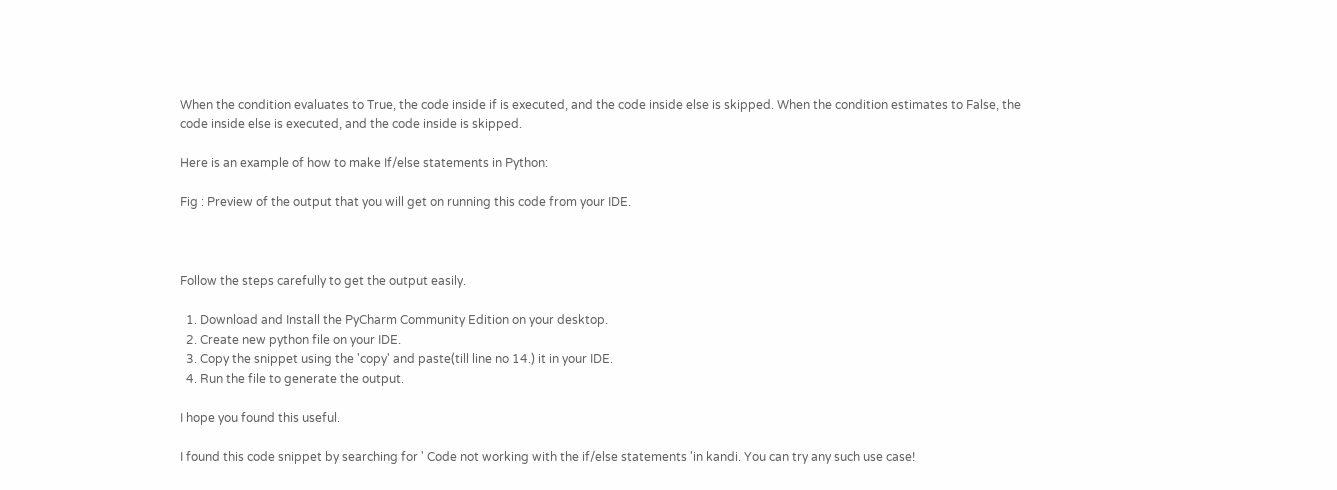When the condition evaluates to True, the code inside if is executed, and the code inside else is skipped. When the condition estimates to False, the code inside else is executed, and the code inside is skipped.

Here is an example of how to make If/else statements in Python:

Fig : Preview of the output that you will get on running this code from your IDE.



Follow the steps carefully to get the output easily.

  1. Download and Install the PyCharm Community Edition on your desktop.
  2. Create new python file on your IDE.
  3. Copy the snippet using the 'copy' and paste(till line no 14.) it in your IDE.
  4. Run the file to generate the output.

I hope you found this useful.

I found this code snippet by searching for ' Code not working with the if/else statements 'in kandi. You can try any such use case!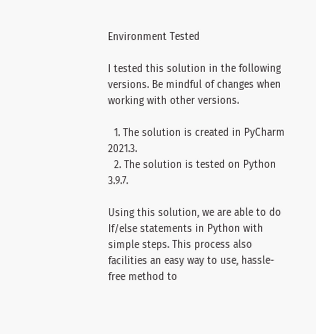Environment Tested

I tested this solution in the following versions. Be mindful of changes when working with other versions.

  1. The solution is created in PyCharm 2021.3.
  2. The solution is tested on Python 3.9.7.

Using this solution, we are able to do If/else statements in Python with simple steps. This process also facilities an easy way to use, hassle-free method to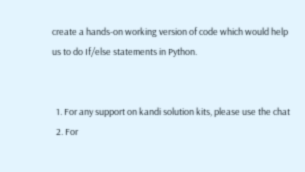create a hands-on working version of code which would help us to do If/else statements in Python.


  1. For any support on kandi solution kits, please use the chat
  2. For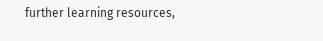further learning resources,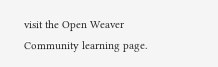visit the Open Weaver Community learning page.